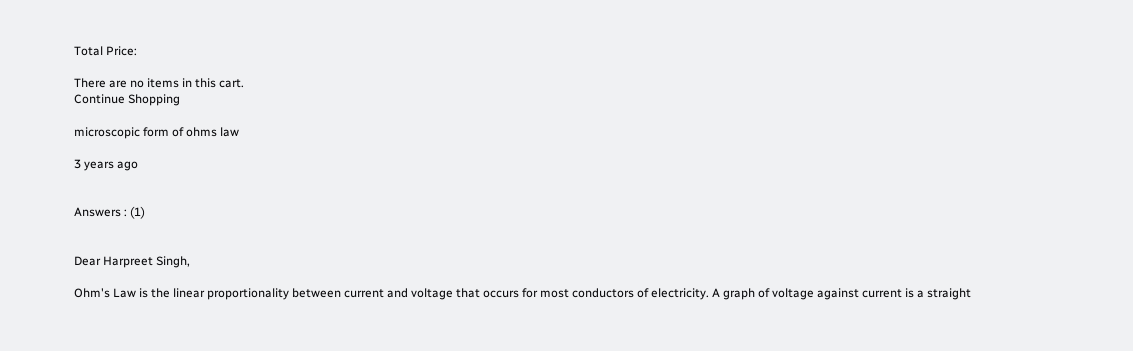Total Price:

There are no items in this cart.
Continue Shopping

microscopic form of ohms law

3 years ago


Answers : (1)


Dear Harpreet Singh,

Ohm's Law is the linear proportionality between current and voltage that occurs for most conductors of electricity. A graph of voltage against current is a straight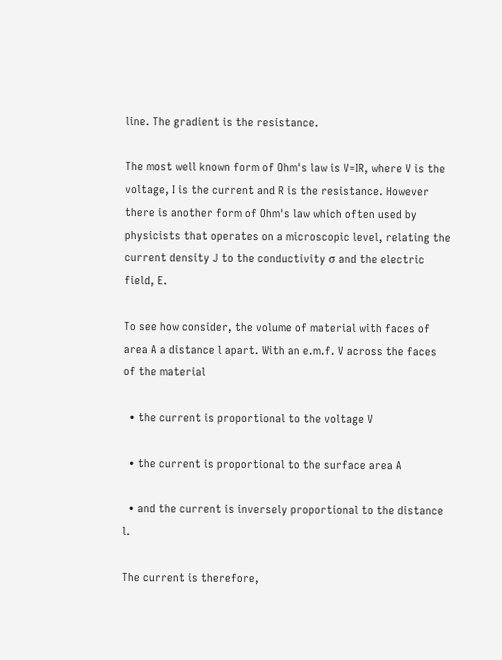line. The gradient is the resistance.

The most well known form of Ohm's law is V=IR, where V is the voltage, I is the current and R is the resistance. However there is another form of Ohm's law which often used by physicists that operates on a microscopic level, relating the current density J to the conductivity σ and the electric field, E.

To see how consider, the volume of material with faces of area A a distance l apart. With an e.m.f. V across the faces of the material

  • the current is proportional to the voltage V

  • the current is proportional to the surface area A

  • and the current is inversely proportional to the distance l.

The current is therefore,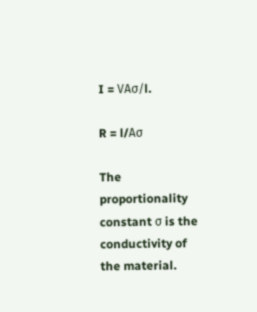I = VAσ/l.

R = l/Aσ

The proportionality constant σ is the conductivity of the material.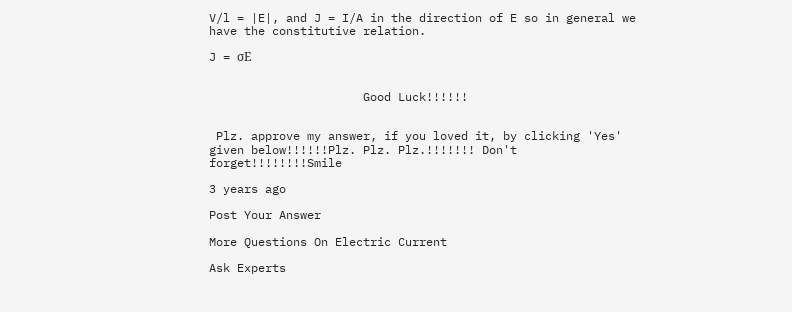V/l = |E|, and J = I/A in the direction of E so in general we have the constitutive relation.

J = σE


                      Good Luck!!!!!!


 Plz. approve my answer, if you loved it, by clicking 'Yes' given below!!!!!!Plz. Plz. Plz.!!!!!!! Don't forget!!!!!!!!Smile

3 years ago

Post Your Answer

More Questions On Electric Current

Ask Experts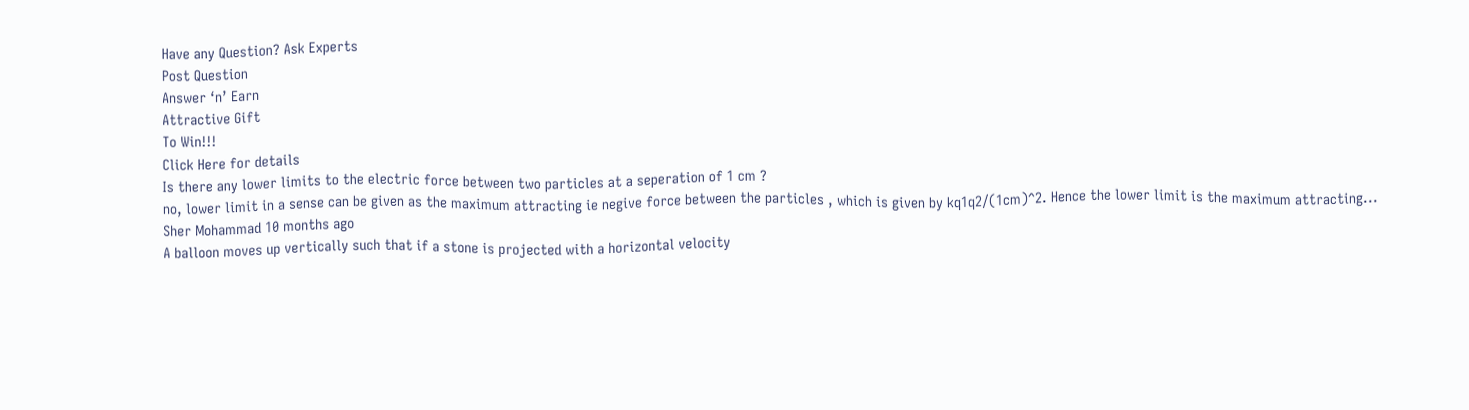Have any Question? Ask Experts
Post Question
Answer ‘n’ Earn
Attractive Gift
To Win!!!
Click Here for details
Is there any lower limits to the electric force between two particles at a seperation of 1 cm ?
no, lower limit in a sense can be given as the maximum attracting ie negive force between the particles , which is given by kq1q2/(1cm)^2. Hence the lower limit is the maximum attracting...
Sher Mohammad 10 months ago
A balloon moves up vertically such that if a stone is projected with a horizontal velocity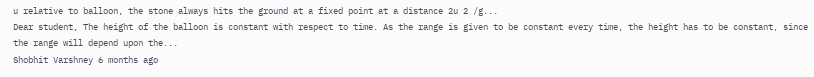u relative to balloon, the stone always hits the ground at a fixed point at a distance 2u 2 /g...
Dear student, The height of the balloon is constant with respect to time. As the range is given to be constant every time, the height has to be constant, since the range will depend upon the...
Shobhit Varshney 6 months ago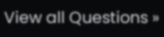View all Questions »